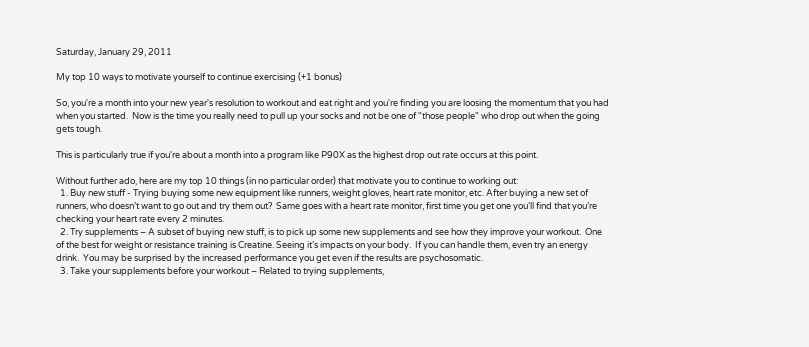Saturday, January 29, 2011

My top 10 ways to motivate yourself to continue exercising (+1 bonus)

So, you're a month into your new year's resolution to workout and eat right and you're finding you are loosing the momentum that you had when you started.  Now is the time you really need to pull up your socks and not be one of "those people" who drop out when the going gets tough.

This is particularly true if you're about a month into a program like P90X as the highest drop out rate occurs at this point.

Without further ado, here are my top 10 things (in no particular order) that motivate you to continue to working out:
  1. Buy new stuff - Trying buying some new equipment like runners, weight gloves, heart rate monitor, etc. After buying a new set of runners, who doesn’t want to go out and try them out?  Same goes with a heart rate monitor, first time you get one you’ll find that you’re checking your heart rate every 2 minutes.
  2. Try supplements – A subset of buying new stuff, is to pick up some new supplements and see how they improve your workout.  One of the best for weight or resistance training is Creatine. Seeing it’s impacts on your body.  If you can handle them, even try an energy drink.  You may be surprised by the increased performance you get even if the results are psychosomatic.
  3. Take your supplements before your workout – Related to trying supplements,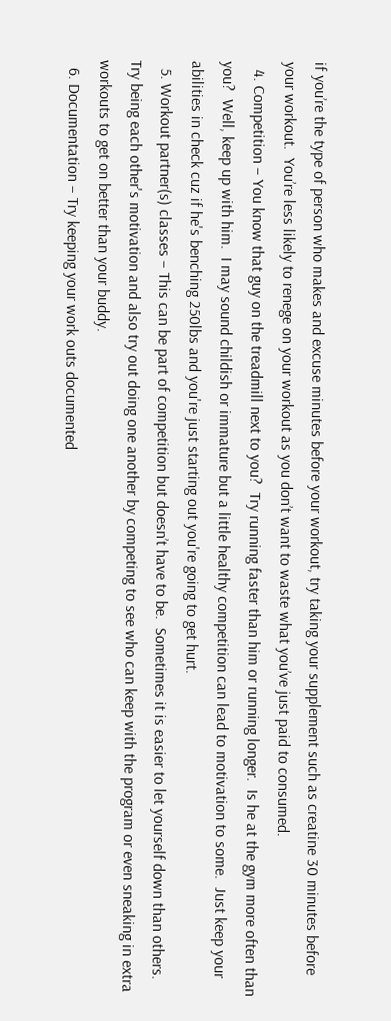if you’re the type of person who makes and excuse minutes before your workout, try taking your supplement such as creatine 30 minutes before your workout.  You’re less likely to renege on your workout as you don’t want to waste what you’ve just paid to consumed.
  4. Competition – You know that guy on the treadmill next to you?  Try running faster than him or running longer.  Is he at the gym more often than you?  Well, keep up with him.  I may sound childish or immature but a little healthy competition can lead to motivation to some.  Just keep your abilities in check cuz if he's benching 250lbs and you're just starting out you're going to get hurt.
  5. Workout partner(s) classes – This can be part of competition but doesn’t have to be.  Sometimes it is easier to let yourself down than others.  Try being each other's motivation and also try out doing one another by competing to see who can keep with the program or even sneaking in extra workouts to get on better than your buddy.
  6. Documentation – Try keeping your work outs documented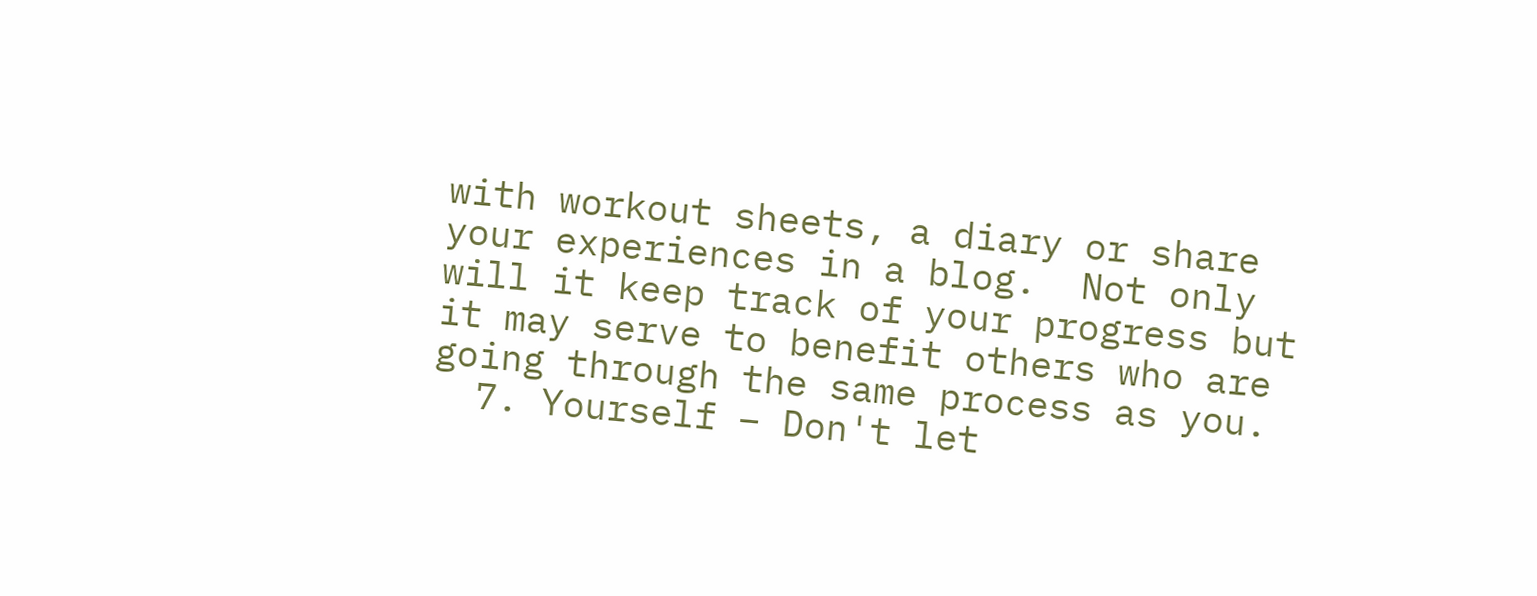with workout sheets, a diary or share your experiences in a blog.  Not only will it keep track of your progress but it may serve to benefit others who are going through the same process as you.
  7. Yourself – Don't let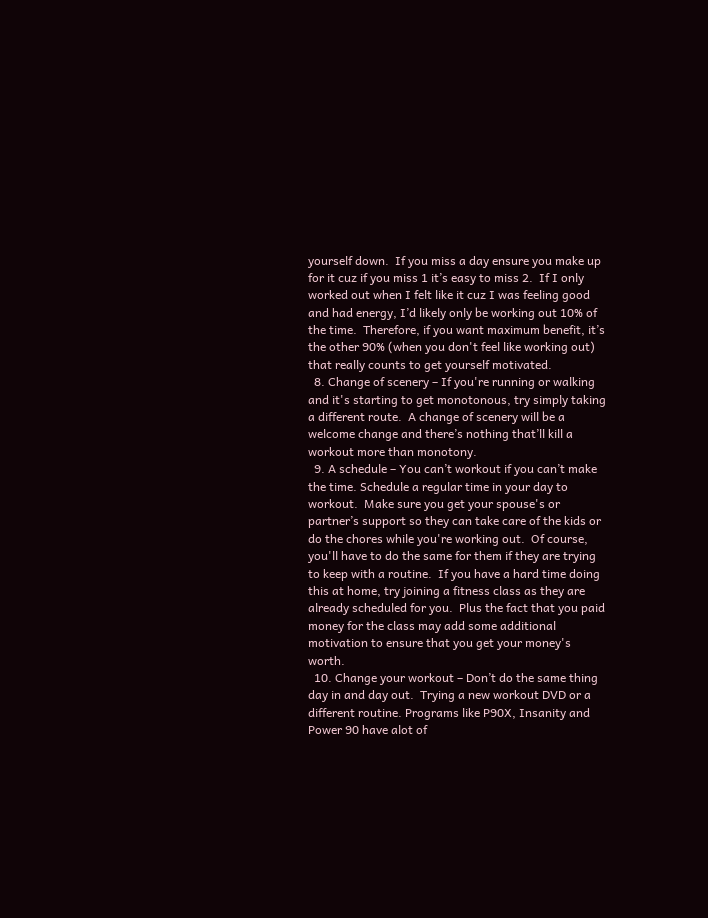yourself down.  If you miss a day ensure you make up for it cuz if you miss 1 it’s easy to miss 2.  If I only worked out when I felt like it cuz I was feeling good and had energy, I’d likely only be working out 10% of the time.  Therefore, if you want maximum benefit, it’s the other 90% (when you don't feel like working out) that really counts to get yourself motivated.
  8. Change of scenery – If you're running or walking and it's starting to get monotonous, try simply taking a different route.  A change of scenery will be a welcome change and there’s nothing that’ll kill a workout more than monotony.
  9. A schedule – You can’t workout if you can’t make the time. Schedule a regular time in your day to workout.  Make sure you get your spouse's or partner’s support so they can take care of the kids or do the chores while you're working out.  Of course, you'll have to do the same for them if they are trying to keep with a routine.  If you have a hard time doing this at home, try joining a fitness class as they are already scheduled for you.  Plus the fact that you paid money for the class may add some additional motivation to ensure that you get your money's worth.
  10. Change your workout – Don’t do the same thing day in and day out.  Trying a new workout DVD or a different routine. Programs like P90X, Insanity and Power 90 have alot of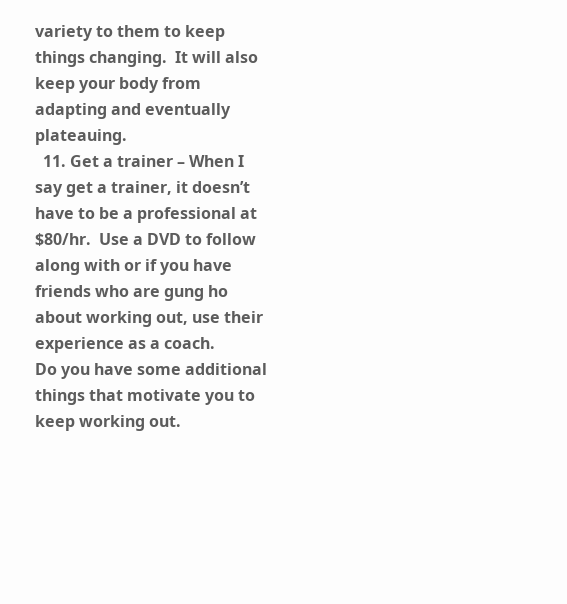variety to them to keep things changing.  It will also keep your body from adapting and eventually plateauing.
  11. Get a trainer – When I say get a trainer, it doesn’t have to be a professional at $80/hr.  Use a DVD to follow along with or if you have friends who are gung ho about working out, use their experience as a coach.
Do you have some additional things that motivate you to keep working out.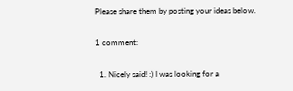Please share them by posting your ideas below.

1 comment:

  1. Nicely said! :) I was looking for a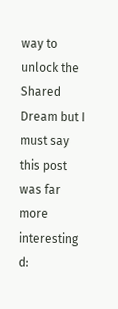way to unlock the Shared Dream but I must say this post was far more interesting d: